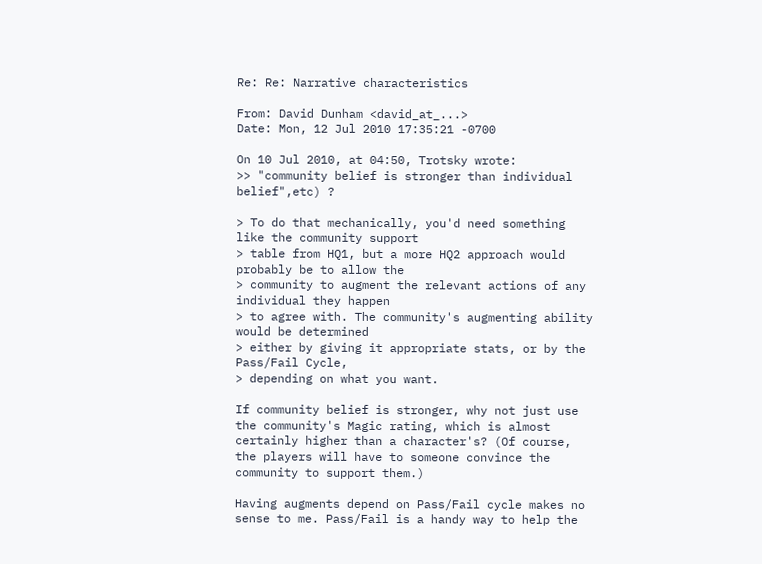Re: Re: Narrative characteristics

From: David Dunham <david_at_...>
Date: Mon, 12 Jul 2010 17:35:21 -0700

On 10 Jul 2010, at 04:50, Trotsky wrote:
>> "community belief is stronger than individual belief",etc) ?

> To do that mechanically, you'd need something like the community support
> table from HQ1, but a more HQ2 approach would probably be to allow the
> community to augment the relevant actions of any individual they happen
> to agree with. The community's augmenting ability would be determined
> either by giving it appropriate stats, or by the Pass/Fail Cycle,
> depending on what you want.

If community belief is stronger, why not just use the community's Magic rating, which is almost certainly higher than a character's? (Of course, the players will have to someone convince the community to support them.)

Having augments depend on Pass/Fail cycle makes no sense to me. Pass/Fail is a handy way to help the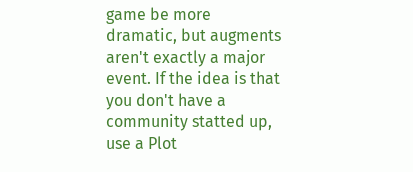game be more dramatic, but augments aren't exactly a major event. If the idea is that you don't have a community statted up, use a Plot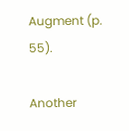Augment (p. 55).

Another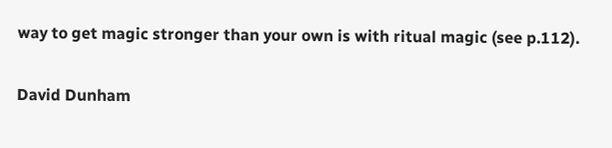way to get magic stronger than your own is with ritual magic (see p.112).

David Dunham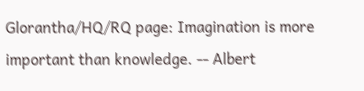Glorantha/HQ/RQ page: Imagination is more important than knowledge. -- Albert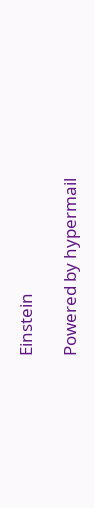Einstein

Powered by hypermail